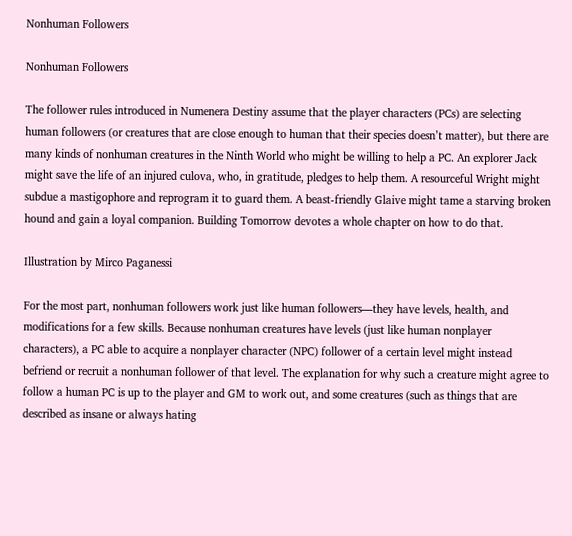Nonhuman Followers

Nonhuman Followers

The follower rules introduced in Numenera Destiny assume that the player characters (PCs) are selecting human followers (or creatures that are close enough to human that their species doesn’t matter), but there are many kinds of nonhuman creatures in the Ninth World who might be willing to help a PC. An explorer Jack might save the life of an injured culova, who, in gratitude, pledges to help them. A resourceful Wright might subdue a mastigophore and reprogram it to guard them. A beast-friendly Glaive might tame a starving broken hound and gain a loyal companion. Building Tomorrow devotes a whole chapter on how to do that.

Illustration by Mirco Paganessi

For the most part, nonhuman followers work just like human followers—they have levels, health, and modifications for a few skills. Because nonhuman creatures have levels (just like human nonplayer characters), a PC able to acquire a nonplayer character (NPC) follower of a certain level might instead befriend or recruit a nonhuman follower of that level. The explanation for why such a creature might agree to follow a human PC is up to the player and GM to work out, and some creatures (such as things that are described as insane or always hating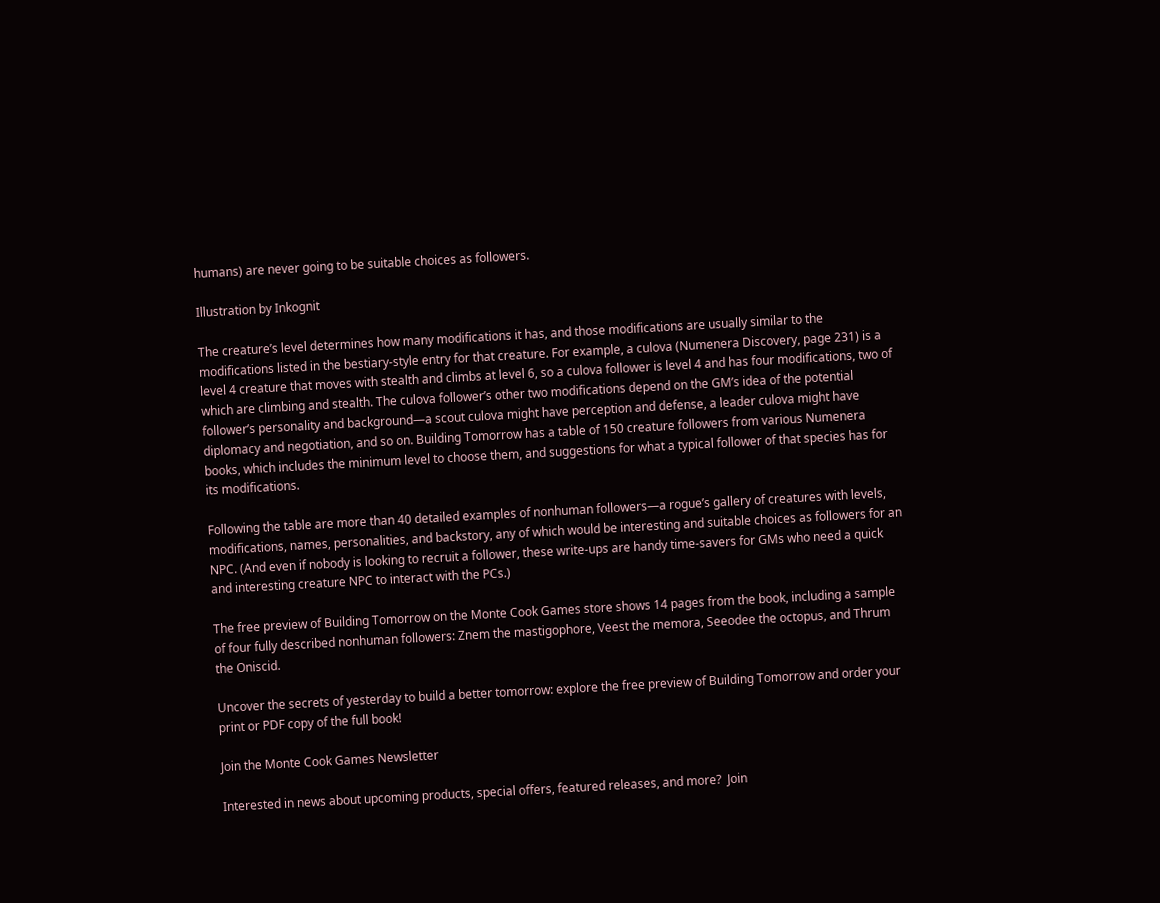humans) are never going to be suitable choices as followers.

Illustration by Inkognit

The creature’s level determines how many modifications it has, and those modifications are usually similar to the modifications listed in the bestiary-style entry for that creature. For example, a culova (Numenera Discovery, page 231) is a level 4 creature that moves with stealth and climbs at level 6, so a culova follower is level 4 and has four modifications, two of which are climbing and stealth. The culova follower’s other two modifications depend on the GM’s idea of the potential follower’s personality and background—a scout culova might have perception and defense, a leader culova might have diplomacy and negotiation, and so on. Building Tomorrow has a table of 150 creature followers from various Numenera books, which includes the minimum level to choose them, and suggestions for what a typical follower of that species has for its modifications.

Following the table are more than 40 detailed examples of nonhuman followers—a rogue’s gallery of creatures with levels, modifications, names, personalities, and backstory, any of which would be interesting and suitable choices as followers for an NPC. (And even if nobody is looking to recruit a follower, these write-ups are handy time-savers for GMs who need a quick and interesting creature NPC to interact with the PCs.)

The free preview of Building Tomorrow on the Monte Cook Games store shows 14 pages from the book, including a sample of four fully described nonhuman followers: Znem the mastigophore, Veest the memora, Seeodee the octopus, and Thrum the Oniscid.

Uncover the secrets of yesterday to build a better tomorrow: explore the free preview of Building Tomorrow and order your print or PDF copy of the full book!

Join the Monte Cook Games Newsletter

Interested in news about upcoming products, special offers, featured releases, and more?  Join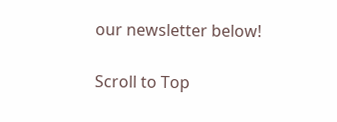our newsletter below!

Scroll to Top